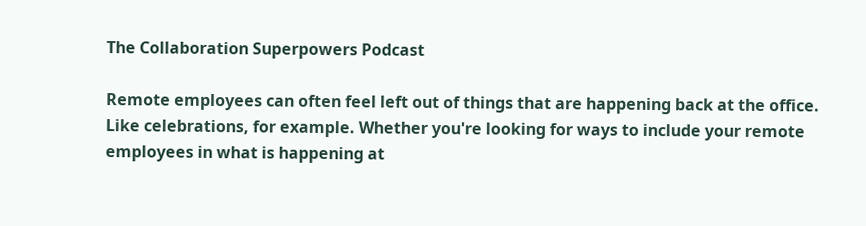The Collaboration Superpowers Podcast

Remote employees can often feel left out of things that are happening back at the office. Like celebrations, for example. Whether you're looking for ways to include your remote employees in what is happening at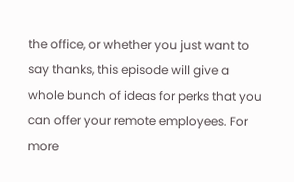the office, or whether you just want to say thanks, this episode will give a whole bunch of ideas for perks that you can offer your remote employees. For more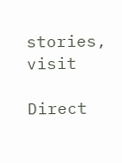stories, visit

Direct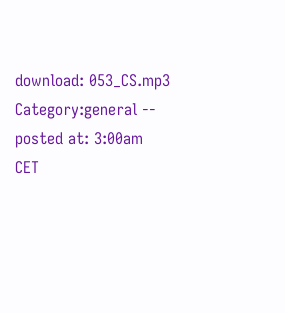download: 053_CS.mp3
Category:general -- posted at: 3:00am CET